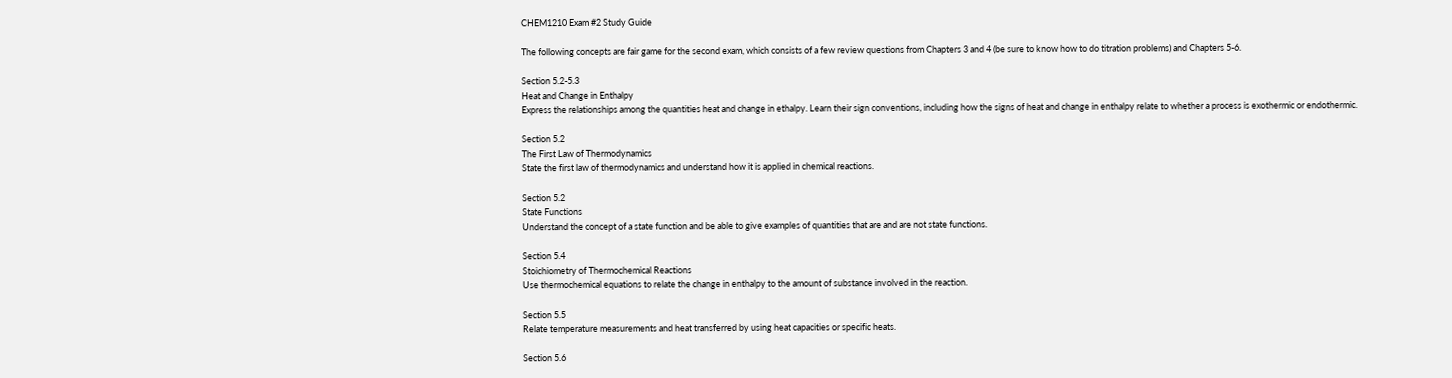CHEM1210 Exam #2 Study Guide

The following concepts are fair game for the second exam, which consists of a few review questions from Chapters 3 and 4 (be sure to know how to do titration problems) and Chapters 5-6.

Section 5.2-5.3
Heat and Change in Enthalpy
Express the relationships among the quantities heat and change in ethalpy. Learn their sign conventions, including how the signs of heat and change in enthalpy relate to whether a process is exothermic or endothermic.

Section 5.2
The First Law of Thermodynamics
State the first law of thermodynamics and understand how it is applied in chemical reactions.

Section 5.2
State Functions
Understand the concept of a state function and be able to give examples of quantities that are and are not state functions.

Section 5.4
Stoichiometry of Thermochemical Reactions
Use thermochemical equations to relate the change in enthalpy to the amount of substance involved in the reaction.

Section 5.5
Relate temperature measurements and heat transferred by using heat capacities or specific heats.

Section 5.6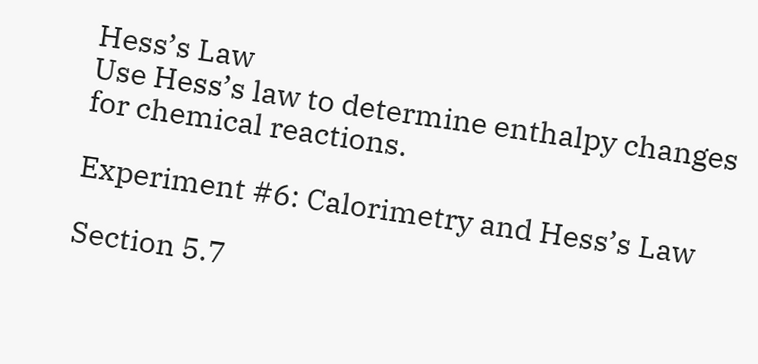Hess’s Law
Use Hess’s law to determine enthalpy changes for chemical reactions.

Experiment #6: Calorimetry and Hess’s Law

Section 5.7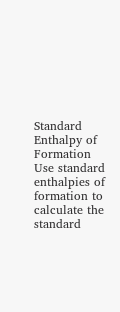Standard Enthalpy of Formation
Use standard enthalpies of formation to calculate the standard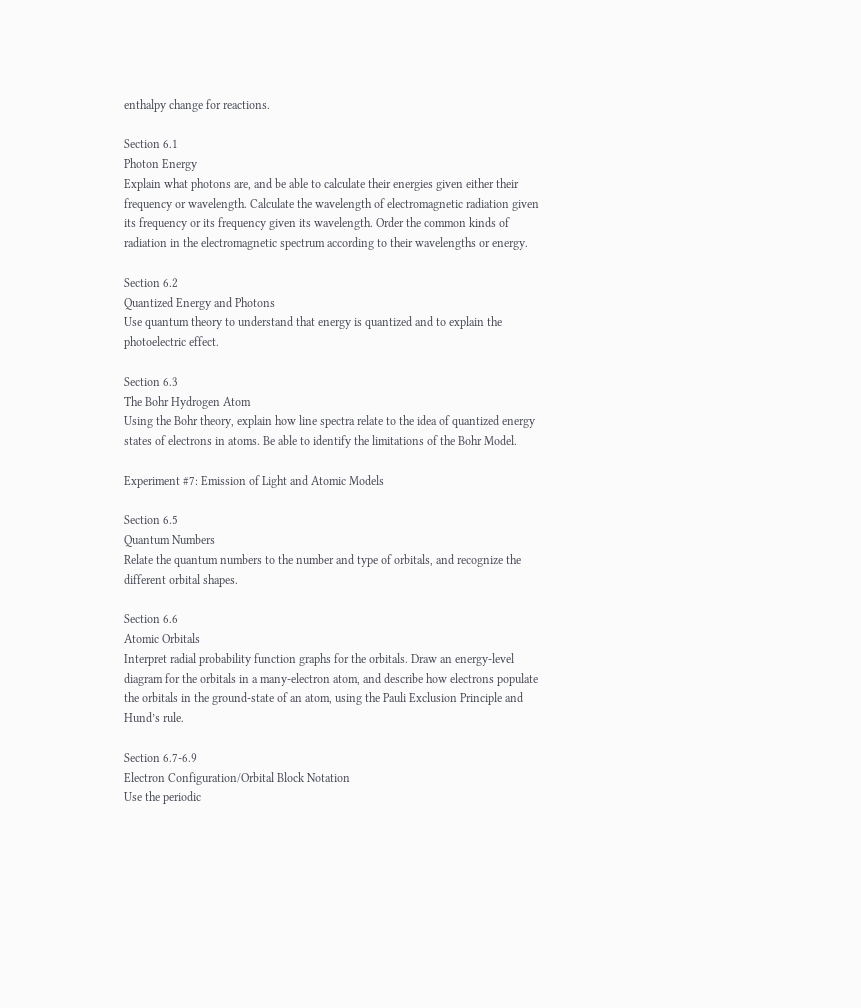enthalpy change for reactions.

Section 6.1
Photon Energy
Explain what photons are, and be able to calculate their energies given either their frequency or wavelength. Calculate the wavelength of electromagnetic radiation given its frequency or its frequency given its wavelength. Order the common kinds of radiation in the electromagnetic spectrum according to their wavelengths or energy.

Section 6.2
Quantized Energy and Photons
Use quantum theory to understand that energy is quantized and to explain the photoelectric effect.

Section 6.3
The Bohr Hydrogen Atom
Using the Bohr theory, explain how line spectra relate to the idea of quantized energy states of electrons in atoms. Be able to identify the limitations of the Bohr Model.

Experiment #7: Emission of Light and Atomic Models

Section 6.5
Quantum Numbers
Relate the quantum numbers to the number and type of orbitals, and recognize the different orbital shapes.

Section 6.6
Atomic Orbitals
Interpret radial probability function graphs for the orbitals. Draw an energy-level diagram for the orbitals in a many-electron atom, and describe how electrons populate the orbitals in the ground-state of an atom, using the Pauli Exclusion Principle and Hund’s rule.

Section 6.7-6.9
Electron Configuration/Orbital Block Notation
Use the periodic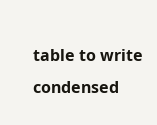table to write condensed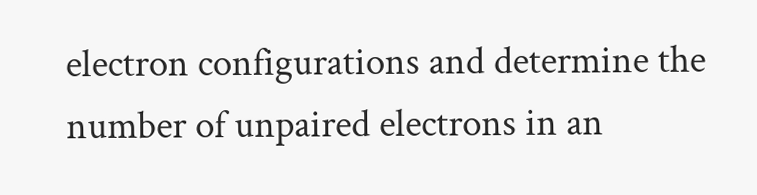electron configurations and determine the number of unpaired electrons in an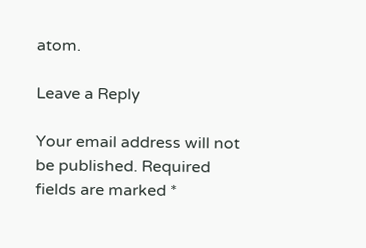atom.

Leave a Reply

Your email address will not be published. Required fields are marked *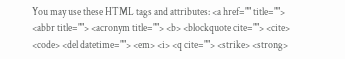You may use these HTML tags and attributes: <a href="" title=""> <abbr title=""> <acronym title=""> <b> <blockquote cite=""> <cite> <code> <del datetime=""> <em> <i> <q cite=""> <strike> <strong>